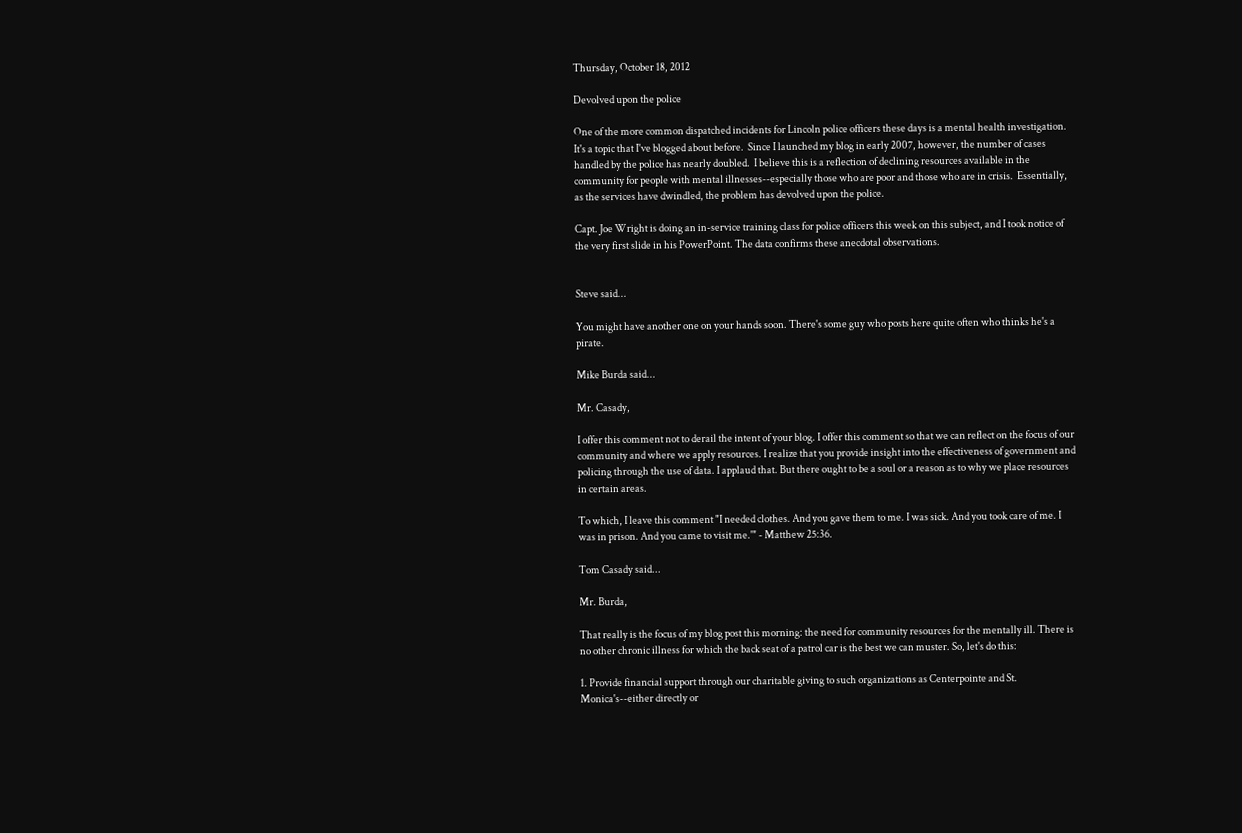Thursday, October 18, 2012

Devolved upon the police

One of the more common dispatched incidents for Lincoln police officers these days is a mental health investigation.  It's a topic that I've blogged about before.  Since I launched my blog in early 2007, however, the number of cases handled by the police has nearly doubled.  I believe this is a reflection of declining resources available in the community for people with mental illnesses--especially those who are poor and those who are in crisis.  Essentially, as the services have dwindled, the problem has devolved upon the police.

Capt. Joe Wright is doing an in-service training class for police officers this week on this subject, and I took notice of the very first slide in his PowerPoint. The data confirms these anecdotal observations.


Steve said...

You might have another one on your hands soon. There's some guy who posts here quite often who thinks he's a pirate.

Mike Burda said...

Mr. Casady,

I offer this comment not to derail the intent of your blog. I offer this comment so that we can reflect on the focus of our community and where we apply resources. I realize that you provide insight into the effectiveness of government and policing through the use of data. I applaud that. But there ought to be a soul or a reason as to why we place resources in certain areas.

To which, I leave this comment "I needed clothes. And you gave them to me. I was sick. And you took care of me. I was in prison. And you came to visit me.'" - Matthew 25:36.

Tom Casady said...

Mr. Burda,

That really is the focus of my blog post this morning: the need for community resources for the mentally ill. There is no other chronic illness for which the back seat of a patrol car is the best we can muster. So, let's do this:

1. Provide financial support through our charitable giving to such organizations as Centerpointe and St. Monica's--either directly or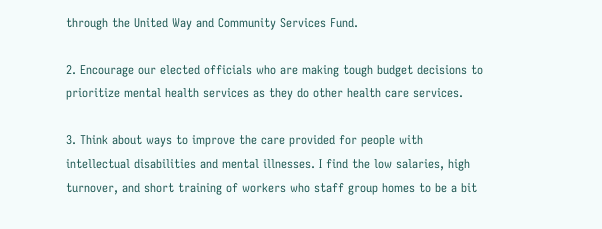through the United Way and Community Services Fund.

2. Encourage our elected officials who are making tough budget decisions to prioritize mental health services as they do other health care services.

3. Think about ways to improve the care provided for people with intellectual disabilities and mental illnesses. I find the low salaries, high turnover, and short training of workers who staff group homes to be a bit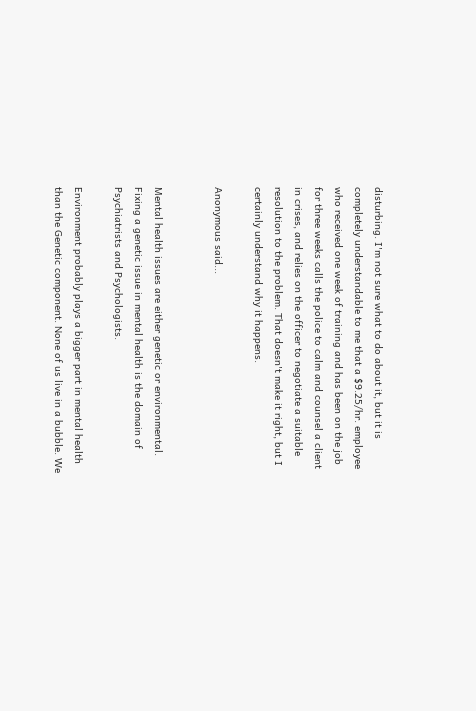disturbing. I'm not sure what to do about it, but it is completely understandable to me that a $9.25/hr. employee who received one week of training and has been on the job for three weeks calls the police to calm and counsel a client in crises, and relies on the officer to negotiate a suitable resolution to the problem. That doesn't make it right, but I certainly understand why it happens.

Anonymous said...


Mental health issues are either genetic or environmental. Fixing a genetic issue in mental health is the domain of Psychiatrists and Psychologists.

Environment probably plays a bigger part in mental health than the Genetic component. None of us live in a bubble. We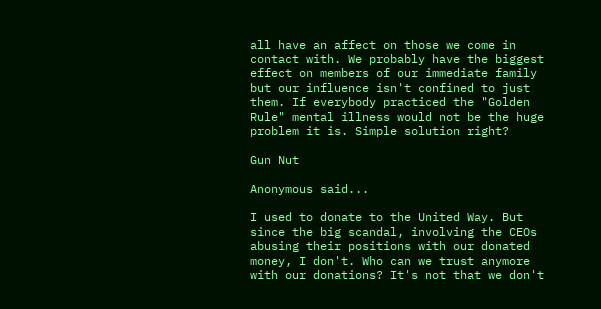all have an affect on those we come in contact with. We probably have the biggest effect on members of our immediate family but our influence isn't confined to just them. If everybody practiced the "Golden Rule" mental illness would not be the huge problem it is. Simple solution right?

Gun Nut

Anonymous said...

I used to donate to the United Way. But since the big scandal, involving the CEOs abusing their positions with our donated money, I don't. Who can we trust anymore with our donations? It's not that we don't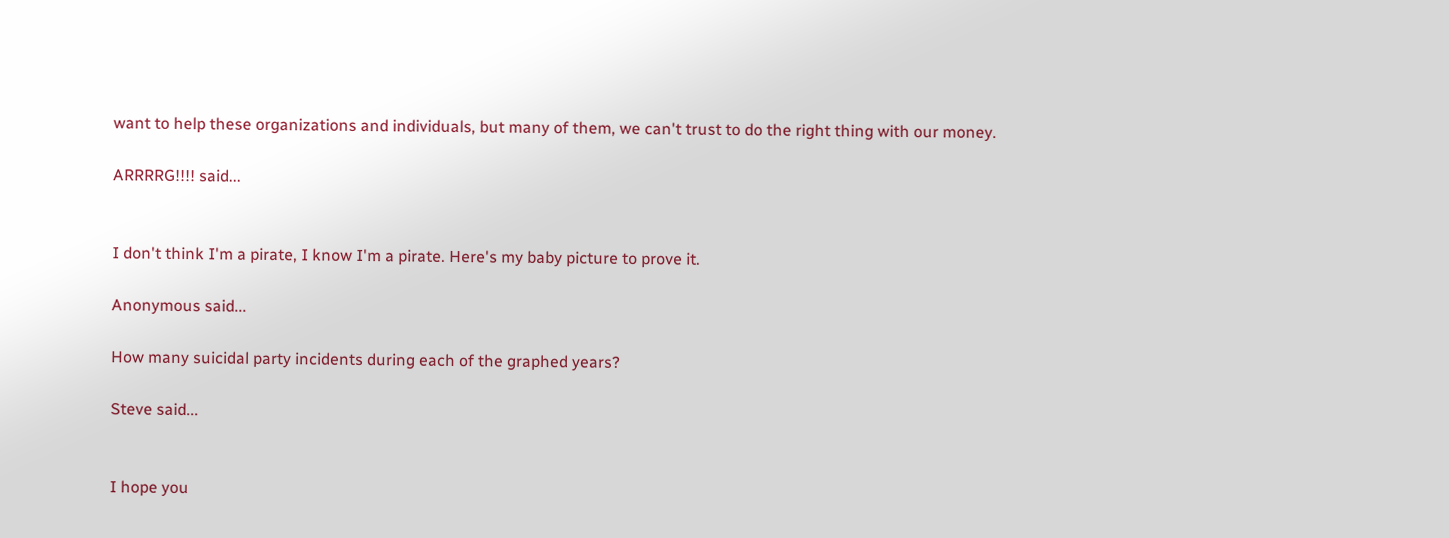want to help these organizations and individuals, but many of them, we can't trust to do the right thing with our money.

ARRRRG!!!! said...


I don't think I'm a pirate, I know I'm a pirate. Here's my baby picture to prove it.

Anonymous said...

How many suicidal party incidents during each of the graphed years?

Steve said...


I hope you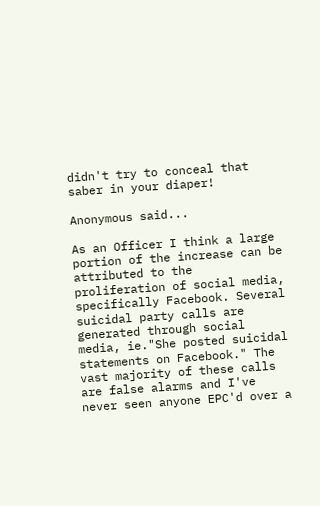didn't try to conceal that saber in your diaper!

Anonymous said...

As an Officer I think a large portion of the increase can be attributed to the proliferation of social media, specifically Facebook. Several suicidal party calls are generated through social media, ie."She posted suicidal statements on Facebook." The vast majority of these calls are false alarms and I've never seen anyone EPC'd over a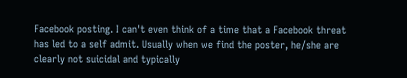Facebook posting. I can't even think of a time that a Facebook threat has led to a self admit. Usually when we find the poster, he/she are clearly not suicidal and typically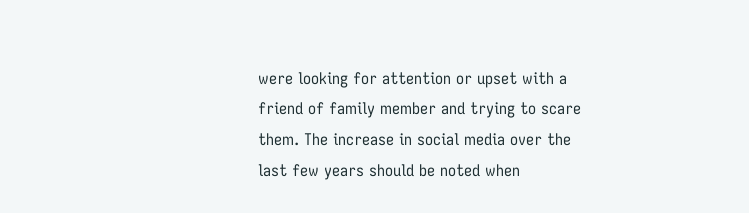were looking for attention or upset with a friend of family member and trying to scare them. The increase in social media over the last few years should be noted when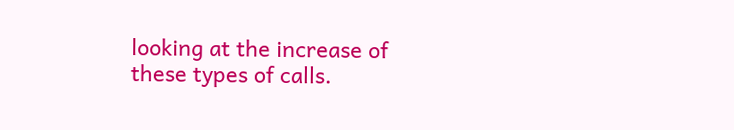looking at the increase of these types of calls.